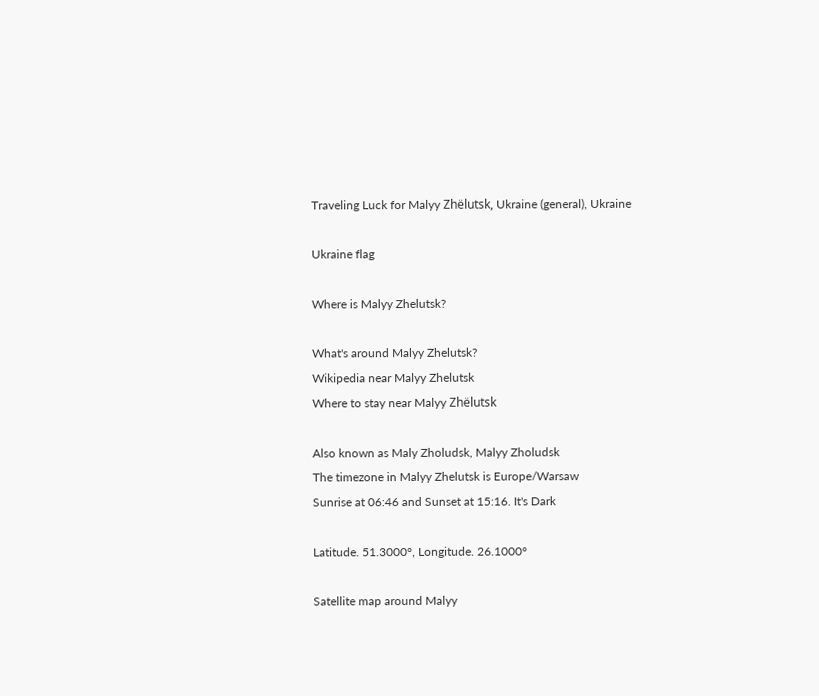Traveling Luck for Malyy Zhëlutsk, Ukraine (general), Ukraine

Ukraine flag

Where is Malyy Zhelutsk?

What's around Malyy Zhelutsk?
Wikipedia near Malyy Zhelutsk
Where to stay near Malyy Zhëlutsk

Also known as Maly Zholudsk, Malyy Zholudsk
The timezone in Malyy Zhelutsk is Europe/Warsaw
Sunrise at 06:46 and Sunset at 15:16. It's Dark

Latitude. 51.3000°, Longitude. 26.1000°

Satellite map around Malyy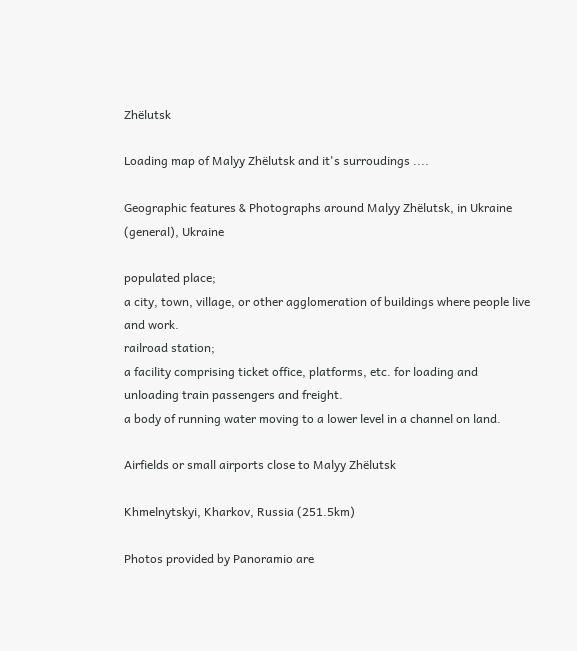Zhëlutsk

Loading map of Malyy Zhëlutsk and it's surroudings ....

Geographic features & Photographs around Malyy Zhëlutsk, in Ukraine (general), Ukraine

populated place;
a city, town, village, or other agglomeration of buildings where people live and work.
railroad station;
a facility comprising ticket office, platforms, etc. for loading and unloading train passengers and freight.
a body of running water moving to a lower level in a channel on land.

Airfields or small airports close to Malyy Zhëlutsk

Khmelnytskyi, Kharkov, Russia (251.5km)

Photos provided by Panoramio are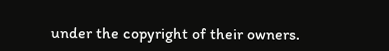under the copyright of their owners.